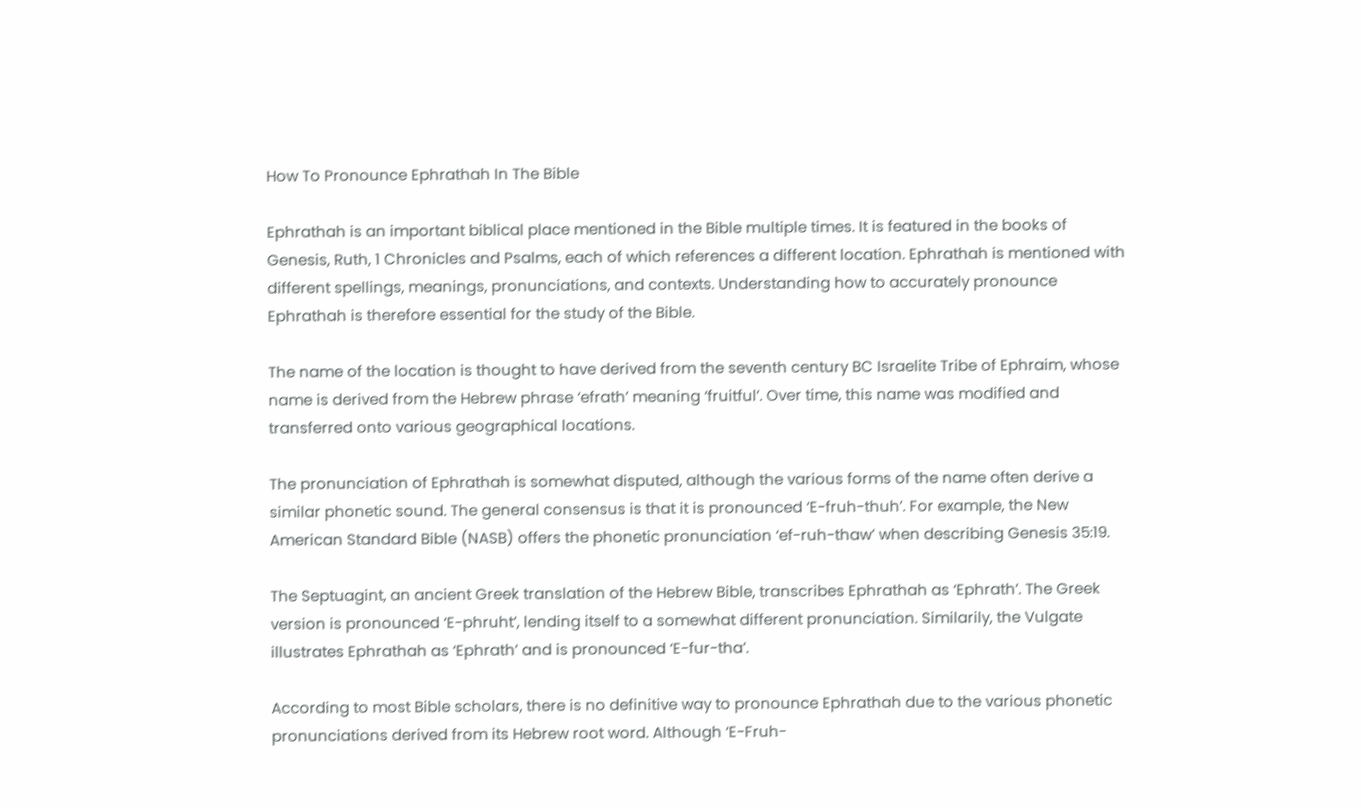How To Pronounce Ephrathah In The Bible

Ephrathah is an important biblical place mentioned in the Bible multiple times. It is featured in the books of Genesis, Ruth, 1 Chronicles and Psalms, each of which references a different location. Ephrathah is mentioned with different spellings, meanings, pronunciations, and contexts. Understanding how to accurately pronounce Ephrathah is therefore essential for the study of the Bible.

The name of the location is thought to have derived from the seventh century BC Israelite Tribe of Ephraim, whose name is derived from the Hebrew phrase ‘efrath’ meaning ‘fruitful’. Over time, this name was modified and transferred onto various geographical locations.

The pronunciation of Ephrathah is somewhat disputed, although the various forms of the name often derive a similar phonetic sound. The general consensus is that it is pronounced ‘E-fruh-thuh’. For example, the New American Standard Bible (NASB) offers the phonetic pronunciation ‘ef-ruh-thaw’ when describing Genesis 35:19.

The Septuagint, an ancient Greek translation of the Hebrew Bible, transcribes Ephrathah as ‘Ephrath’. The Greek version is pronounced ‘E-phruht’, lending itself to a somewhat different pronunciation. Similarily, the Vulgate illustrates Ephrathah as ‘Ephrath’ and is pronounced ‘E-fur-tha’.

According to most Bible scholars, there is no definitive way to pronounce Ephrathah due to the various phonetic pronunciations derived from its Hebrew root word. Although ‘E-Fruh-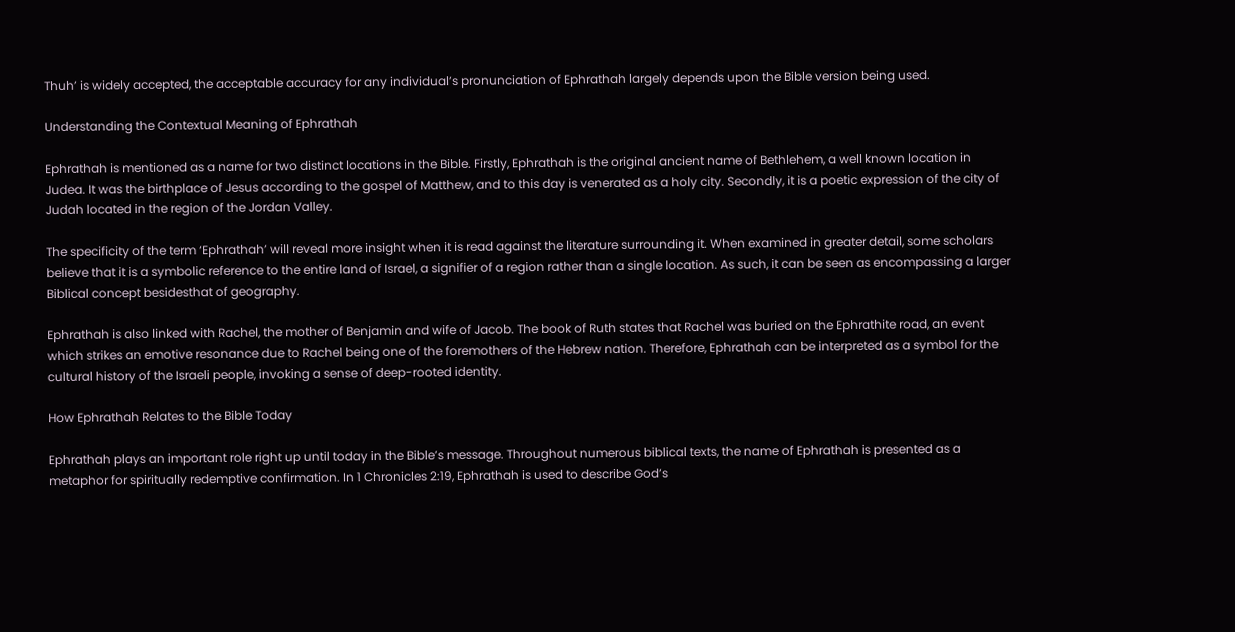Thuh’ is widely accepted, the acceptable accuracy for any individual’s pronunciation of Ephrathah largely depends upon the Bible version being used.

Understanding the Contextual Meaning of Ephrathah

Ephrathah is mentioned as a name for two distinct locations in the Bible. Firstly, Ephrathah is the original ancient name of Bethlehem, a well known location in Judea. It was the birthplace of Jesus according to the gospel of Matthew, and to this day is venerated as a holy city. Secondly, it is a poetic expression of the city of Judah located in the region of the Jordan Valley.

The specificity of the term ‘Ephrathah’ will reveal more insight when it is read against the literature surrounding it. When examined in greater detail, some scholars believe that it is a symbolic reference to the entire land of Israel, a signifier of a region rather than a single location. As such, it can be seen as encompassing a larger Biblical concept besidesthat of geography.

Ephrathah is also linked with Rachel, the mother of Benjamin and wife of Jacob. The book of Ruth states that Rachel was buried on the Ephrathite road, an event which strikes an emotive resonance due to Rachel being one of the foremothers of the Hebrew nation. Therefore, Ephrathah can be interpreted as a symbol for the cultural history of the Israeli people, invoking a sense of deep-rooted identity.

How Ephrathah Relates to the Bible Today

Ephrathah plays an important role right up until today in the Bible’s message. Throughout numerous biblical texts, the name of Ephrathah is presented as a metaphor for spiritually redemptive confirmation. In 1 Chronicles 2:19, Ephrathah is used to describe God’s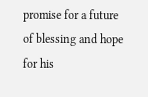promise for a future of blessing and hope for his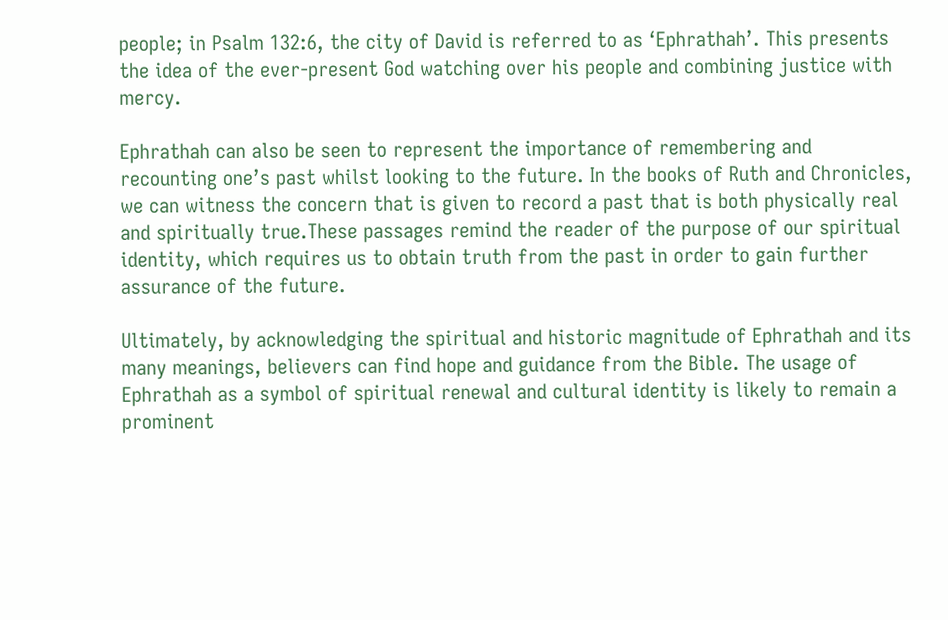people; in Psalm 132:6, the city of David is referred to as ‘Ephrathah’. This presents the idea of the ever-present God watching over his people and combining justice with mercy.

Ephrathah can also be seen to represent the importance of remembering and recounting one’s past whilst looking to the future. In the books of Ruth and Chronicles, we can witness the concern that is given to record a past that is both physically real and spiritually true.These passages remind the reader of the purpose of our spiritual identity, which requires us to obtain truth from the past in order to gain further assurance of the future.

Ultimately, by acknowledging the spiritual and historic magnitude of Ephrathah and its many meanings, believers can find hope and guidance from the Bible. The usage of Ephrathah as a symbol of spiritual renewal and cultural identity is likely to remain a prominent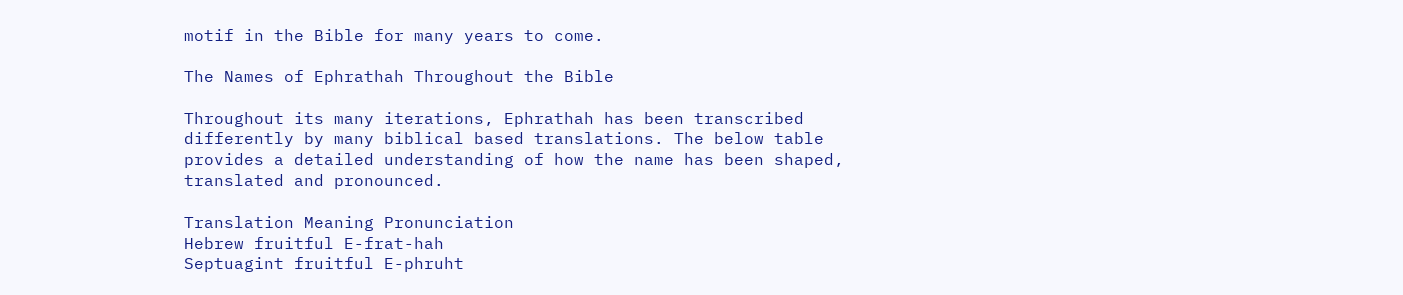motif in the Bible for many years to come.

The Names of Ephrathah Throughout the Bible

Throughout its many iterations, Ephrathah has been transcribed differently by many biblical based translations. The below table provides a detailed understanding of how the name has been shaped, translated and pronounced.

Translation Meaning Pronunciation
Hebrew fruitful E-frat-hah
Septuagint fruitful E-phruht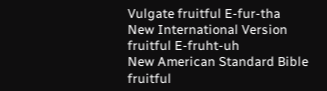Vulgate fruitful E-fur-tha
New International Version fruitful E-fruht-uh
New American Standard Bible fruitful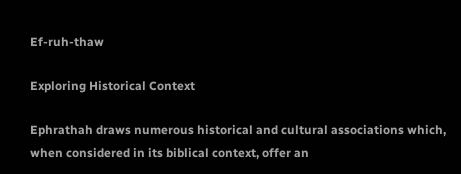Ef-ruh-thaw

Exploring Historical Context

Ephrathah draws numerous historical and cultural associations which, when considered in its biblical context, offer an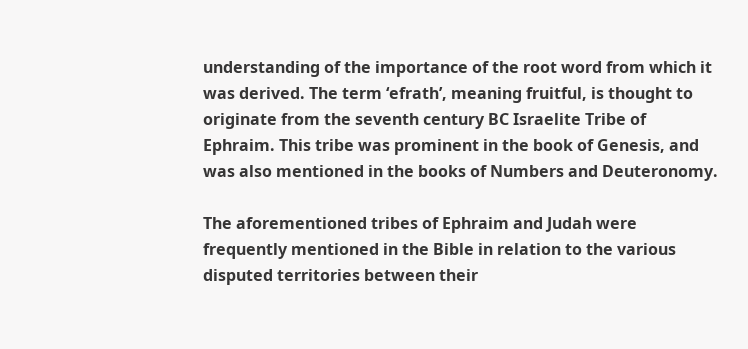understanding of the importance of the root word from which it was derived. The term ‘efrath’, meaning fruitful, is thought to originate from the seventh century BC Israelite Tribe of Ephraim. This tribe was prominent in the book of Genesis, and was also mentioned in the books of Numbers and Deuteronomy.

The aforementioned tribes of Ephraim and Judah were frequently mentioned in the Bible in relation to the various disputed territories between their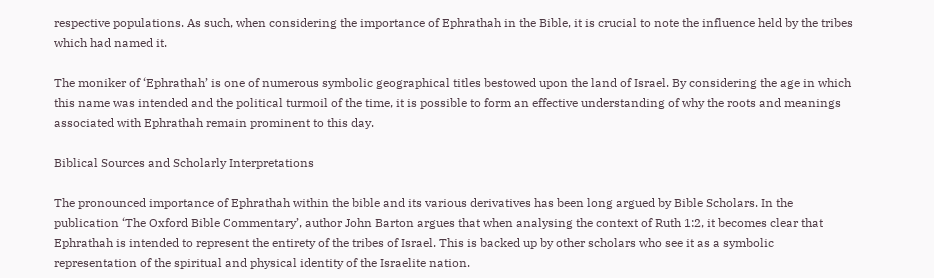respective populations. As such, when considering the importance of Ephrathah in the Bible, it is crucial to note the influence held by the tribes which had named it.

The moniker of ‘Ephrathah’ is one of numerous symbolic geographical titles bestowed upon the land of Israel. By considering the age in which this name was intended and the political turmoil of the time, it is possible to form an effective understanding of why the roots and meanings associated with Ephrathah remain prominent to this day.

Biblical Sources and Scholarly Interpretations

The pronounced importance of Ephrathah within the bible and its various derivatives has been long argued by Bible Scholars. In the publication ‘The Oxford Bible Commentary’, author John Barton argues that when analysing the context of Ruth 1:2, it becomes clear that Ephrathah is intended to represent the entirety of the tribes of Israel. This is backed up by other scholars who see it as a symbolic representation of the spiritual and physical identity of the Israelite nation.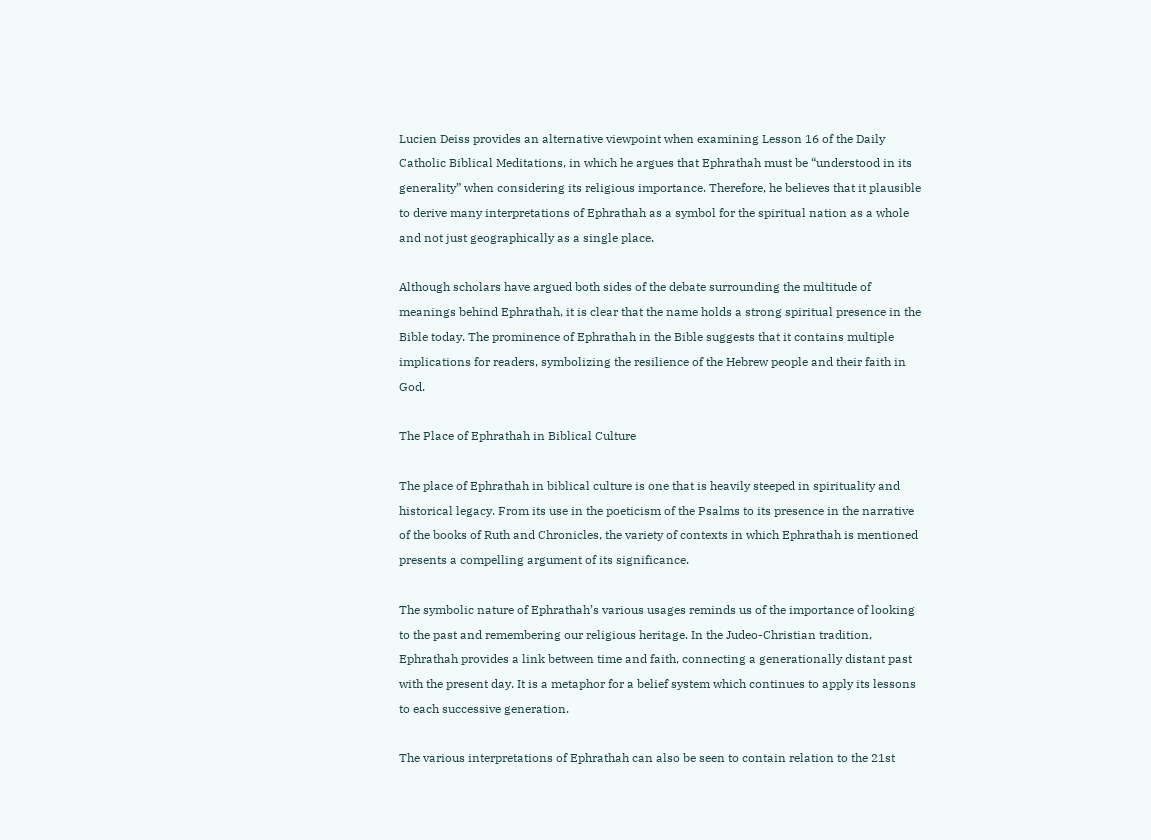Lucien Deiss provides an alternative viewpoint when examining Lesson 16 of the Daily Catholic Biblical Meditations, in which he argues that Ephrathah must be “understood in its generality” when considering its religious importance. Therefore, he believes that it plausible to derive many interpretations of Ephrathah as a symbol for the spiritual nation as a whole and not just geographically as a single place.

Although scholars have argued both sides of the debate surrounding the multitude of meanings behind Ephrathah, it is clear that the name holds a strong spiritual presence in the Bible today. The prominence of Ephrathah in the Bible suggests that it contains multiple implications for readers, symbolizing the resilience of the Hebrew people and their faith in God.

The Place of Ephrathah in Biblical Culture

The place of Ephrathah in biblical culture is one that is heavily steeped in spirituality and historical legacy. From its use in the poeticism of the Psalms to its presence in the narrative of the books of Ruth and Chronicles, the variety of contexts in which Ephrathah is mentioned presents a compelling argument of its significance.

The symbolic nature of Ephrathah’s various usages reminds us of the importance of looking to the past and remembering our religious heritage. In the Judeo-Christian tradition, Ephrathah provides a link between time and faith, connecting a generationally distant past with the present day. It is a metaphor for a belief system which continues to apply its lessons to each successive generation.

The various interpretations of Ephrathah can also be seen to contain relation to the 21st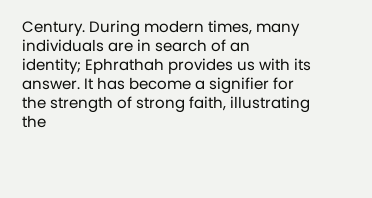Century. During modern times, many individuals are in search of an identity; Ephrathah provides us with its answer. It has become a signifier for the strength of strong faith, illustrating the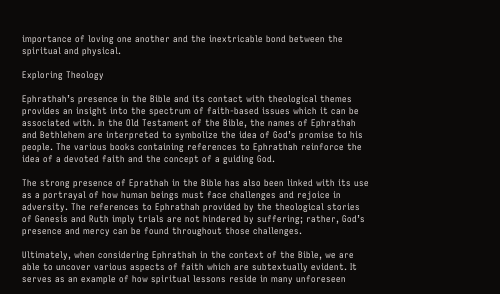importance of loving one another and the inextricable bond between the spiritual and physical.

Exploring Theology

Ephrathah’s presence in the Bible and its contact with theological themes provides an insight into the spectrum of faith-based issues which it can be associated with. In the Old Testament of the Bible, the names of Ephrathah and Bethlehem are interpreted to symbolize the idea of God’s promise to his people. The various books containing references to Ephrathah reinforce the idea of a devoted faith and the concept of a guiding God.

The strong presence of Eprathah in the Bible has also been linked with its use as a portrayal of how human beings must face challenges and rejoice in adversity. The references to Ephrathah provided by the theological stories of Genesis and Ruth imply trials are not hindered by suffering; rather, God’s presence and mercy can be found throughout those challenges.

Ultimately, when considering Ephrathah in the context of the Bible, we are able to uncover various aspects of faith which are subtextually evident. It serves as an example of how spiritual lessons reside in many unforeseen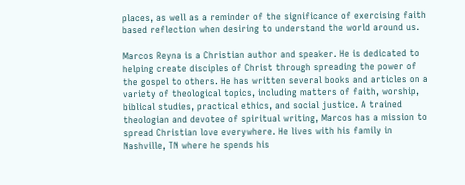places, as well as a reminder of the significance of exercising faith based reflection when desiring to understand the world around us.

Marcos Reyna is a Christian author and speaker. He is dedicated to helping create disciples of Christ through spreading the power of the gospel to others. He has written several books and articles on a variety of theological topics, including matters of faith, worship, biblical studies, practical ethics, and social justice. A trained theologian and devotee of spiritual writing, Marcos has a mission to spread Christian love everywhere. He lives with his family in Nashville, TN where he spends his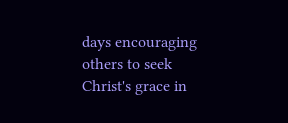days encouraging others to seek Christ's grace in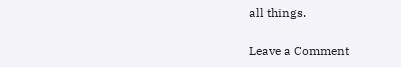all things.

Leave a Comment